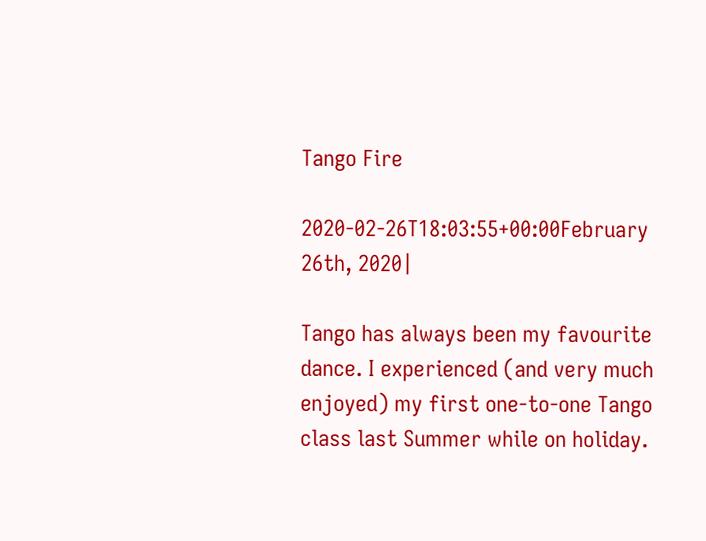Tango Fire

2020-02-26T18:03:55+00:00February 26th, 2020|

Tango has always been my favourite dance. I experienced (and very much enjoyed) my first one-to-one Tango class last Summer while on holiday.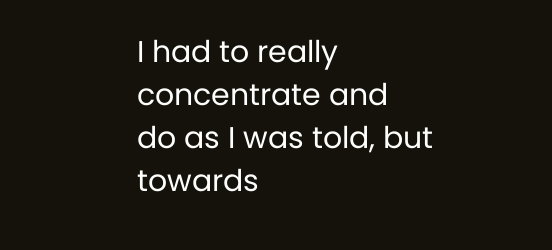I had to really concentrate and do as I was told, but towards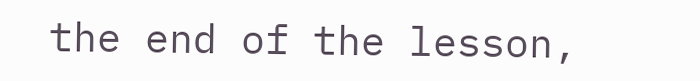the end of the lesson,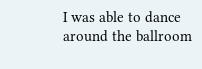I was able to dance around the ballroom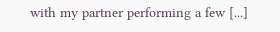with my partner performing a few [...]